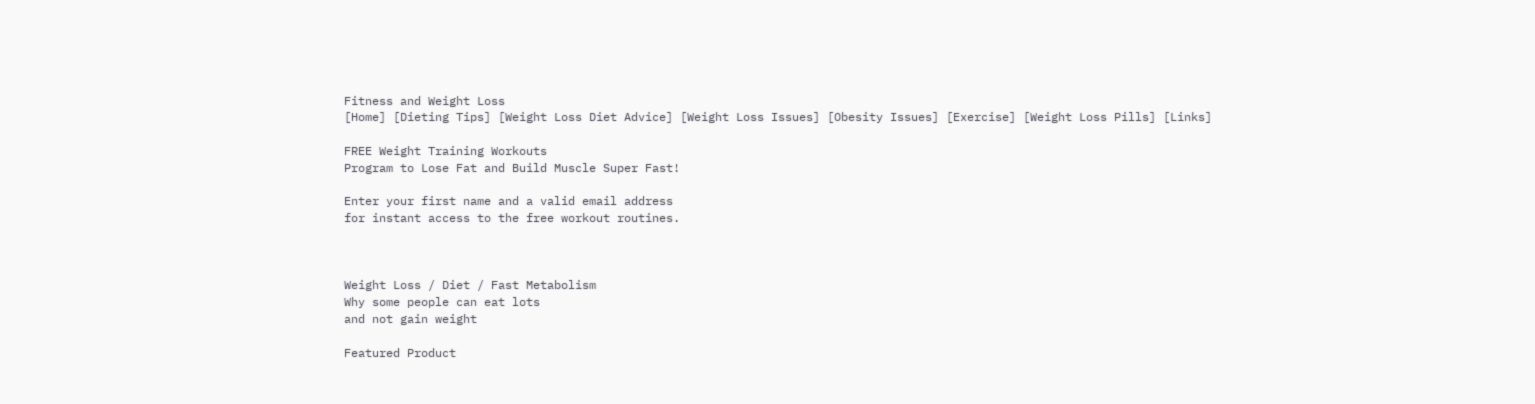Fitness and Weight Loss
[Home] [Dieting Tips] [Weight Loss Diet Advice] [Weight Loss Issues] [Obesity Issues] [Exercise] [Weight Loss Pills] [Links]

FREE Weight Training Workouts
Program to Lose Fat and Build Muscle Super Fast!

Enter your first name and a valid email address
for instant access to the free workout routines.



Weight Loss / Diet / Fast Metabolism
Why some people can eat lots
and not gain weight

Featured Product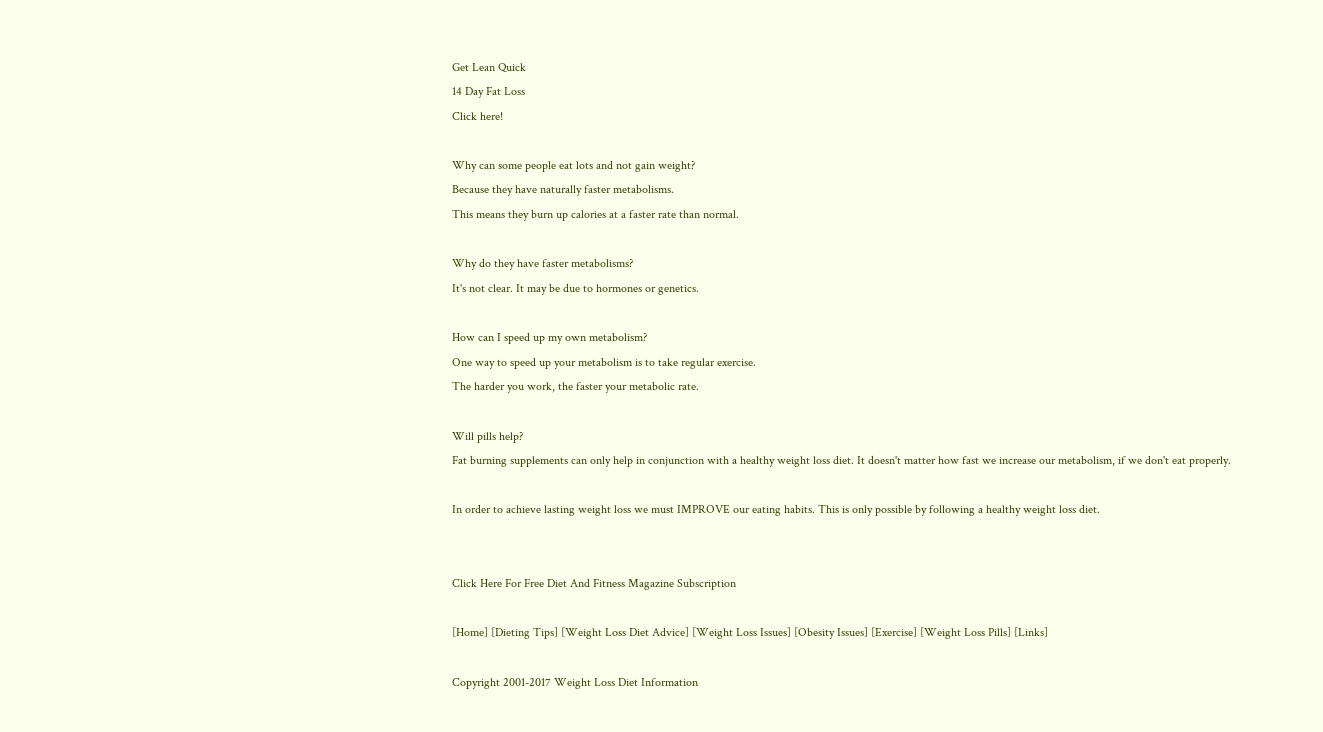Get Lean Quick
14 Day Fat Loss
Click here!

Why can some people eat lots and not gain weight?
Because they have naturally faster metabolisms.
This means they burn up calories at a faster rate than normal.

Why do they have faster metabolisms?
It's not clear. It may be due to hormones or genetics.

How can I speed up my own metabolism?
One way to speed up your metabolism is to take regular exercise.
The harder you work, the faster your metabolic rate.

Will pills help?
Fat burning supplements can only help in conjunction with a healthy weight loss diet. It doesn't matter how fast we increase our metabolism, if we don't eat properly.

In order to achieve lasting weight loss we must IMPROVE our eating habits. This is only possible by following a healthy weight loss diet.


Click Here For Free Diet And Fitness Magazine Subscription

[Home] [Dieting Tips] [Weight Loss Diet Advice] [Weight Loss Issues] [Obesity Issues] [Exercise] [Weight Loss Pills] [Links]

Copyright 2001-2017 Weight Loss Diet Information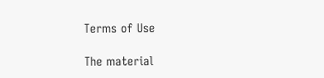Terms of Use

The material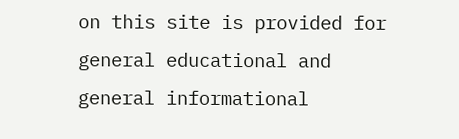on this site is provided for general educational and general informational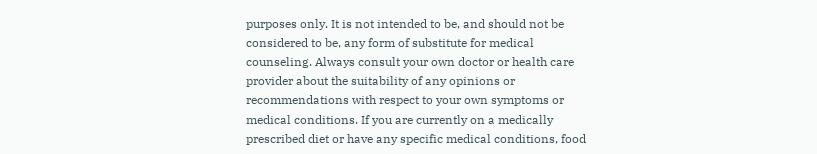purposes only. It is not intended to be, and should not be considered to be, any form of substitute for medical counseling. Always consult your own doctor or health care provider about the suitability of any opinions or recommendations with respect to your own symptoms or medical conditions. If you are currently on a medically prescribed diet or have any specific medical conditions, food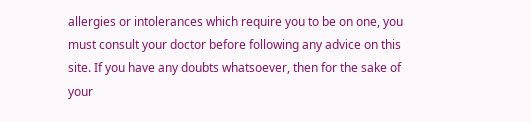allergies or intolerances which require you to be on one, you must consult your doctor before following any advice on this site. If you have any doubts whatsoever, then for the sake of your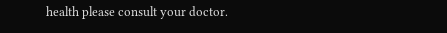health please consult your doctor.